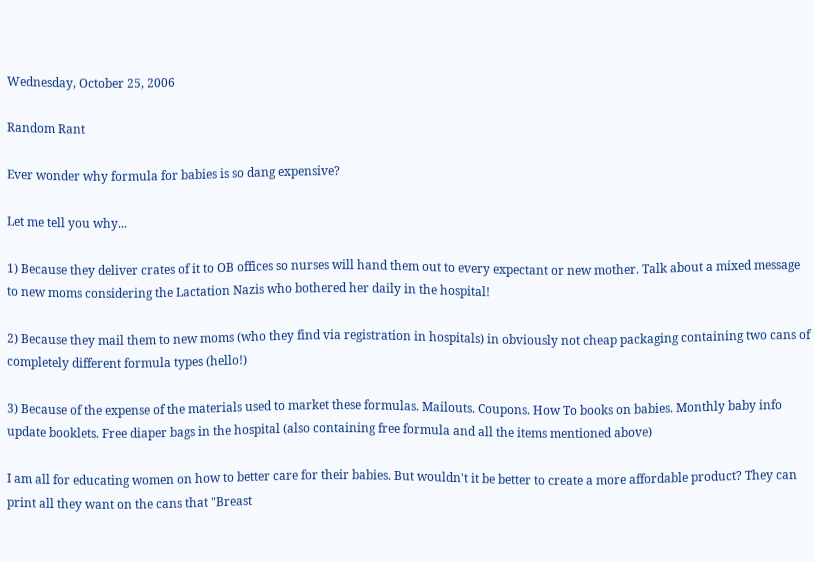Wednesday, October 25, 2006

Random Rant

Ever wonder why formula for babies is so dang expensive?

Let me tell you why...

1) Because they deliver crates of it to OB offices so nurses will hand them out to every expectant or new mother. Talk about a mixed message to new moms considering the Lactation Nazis who bothered her daily in the hospital!

2) Because they mail them to new moms (who they find via registration in hospitals) in obviously not cheap packaging containing two cans of completely different formula types (hello!)

3) Because of the expense of the materials used to market these formulas. Mailouts. Coupons. How To books on babies. Monthly baby info update booklets. Free diaper bags in the hospital (also containing free formula and all the items mentioned above)

I am all for educating women on how to better care for their babies. But wouldn't it be better to create a more affordable product? They can print all they want on the cans that "Breast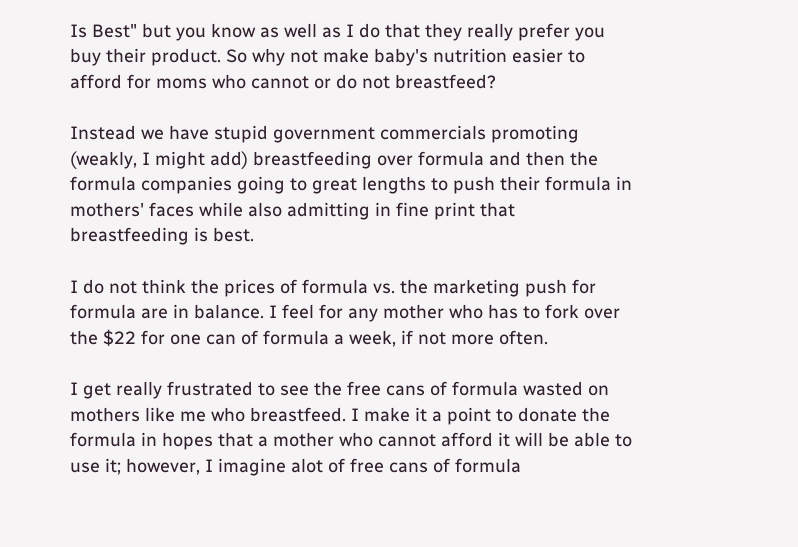Is Best" but you know as well as I do that they really prefer you buy their product. So why not make baby's nutrition easier to afford for moms who cannot or do not breastfeed?

Instead we have stupid government commercials promoting (weakly, I might add) breastfeeding over formula and then the formula companies going to great lengths to push their formula in mothers' faces while also admitting in fine print that breastfeeding is best.

I do not think the prices of formula vs. the marketing push for formula are in balance. I feel for any mother who has to fork over the $22 for one can of formula a week, if not more often.

I get really frustrated to see the free cans of formula wasted on mothers like me who breastfeed. I make it a point to donate the formula in hopes that a mother who cannot afford it will be able to use it; however, I imagine alot of free cans of formula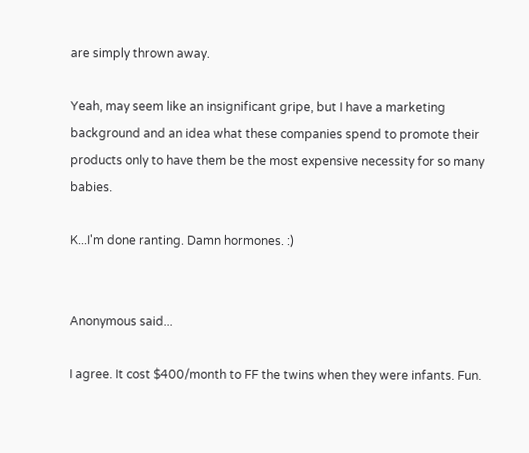are simply thrown away.

Yeah, may seem like an insignificant gripe, but I have a marketing background and an idea what these companies spend to promote their products only to have them be the most expensive necessity for so many babies.

K...I'm done ranting. Damn hormones. :)


Anonymous said...

I agree. It cost $400/month to FF the twins when they were infants. Fun.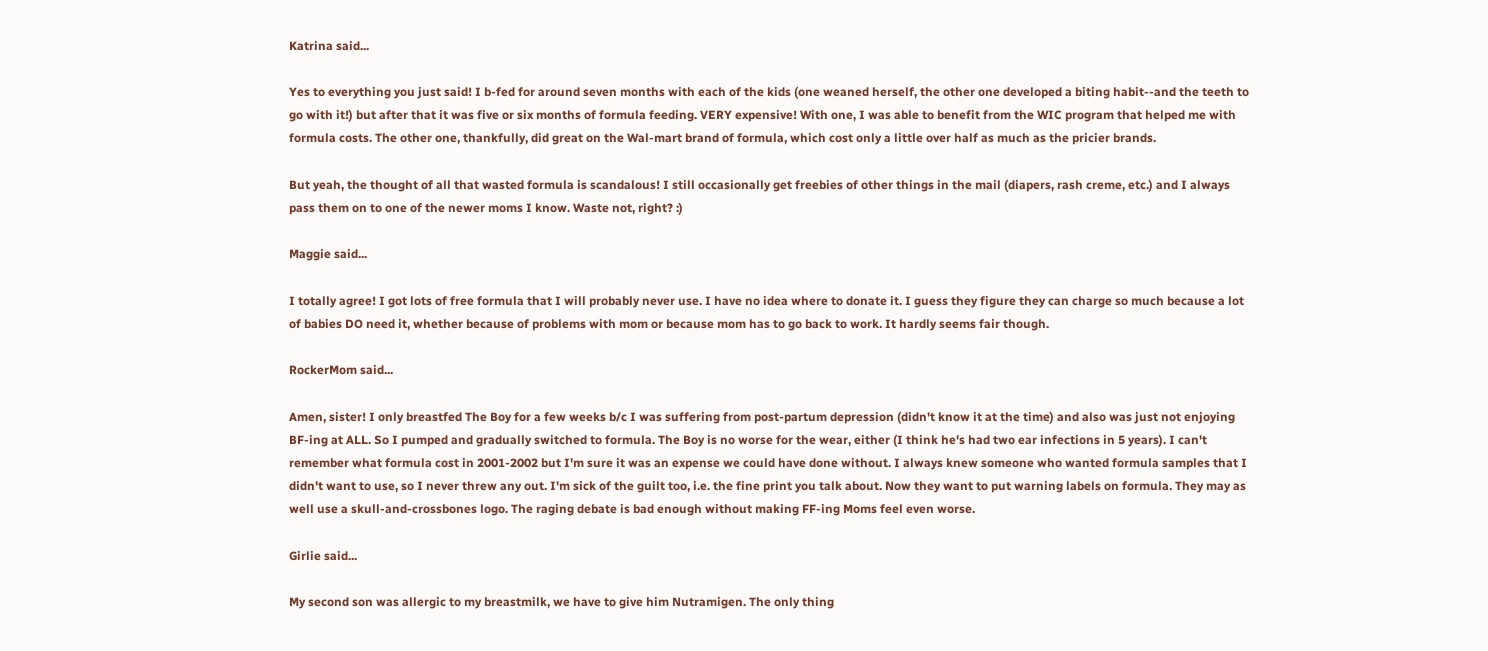Katrina said...

Yes to everything you just said! I b-fed for around seven months with each of the kids (one weaned herself, the other one developed a biting habit--and the teeth to go with it!) but after that it was five or six months of formula feeding. VERY expensive! With one, I was able to benefit from the WIC program that helped me with formula costs. The other one, thankfully, did great on the Wal-mart brand of formula, which cost only a little over half as much as the pricier brands.

But yeah, the thought of all that wasted formula is scandalous! I still occasionally get freebies of other things in the mail (diapers, rash creme, etc.) and I always pass them on to one of the newer moms I know. Waste not, right? :)

Maggie said...

I totally agree! I got lots of free formula that I will probably never use. I have no idea where to donate it. I guess they figure they can charge so much because a lot of babies DO need it, whether because of problems with mom or because mom has to go back to work. It hardly seems fair though.

RockerMom said...

Amen, sister! I only breastfed The Boy for a few weeks b/c I was suffering from post-partum depression (didn't know it at the time) and also was just not enjoying BF-ing at ALL. So I pumped and gradually switched to formula. The Boy is no worse for the wear, either (I think he's had two ear infections in 5 years). I can't remember what formula cost in 2001-2002 but I'm sure it was an expense we could have done without. I always knew someone who wanted formula samples that I didn't want to use, so I never threw any out. I'm sick of the guilt too, i.e. the fine print you talk about. Now they want to put warning labels on formula. They may as well use a skull-and-crossbones logo. The raging debate is bad enough without making FF-ing Moms feel even worse.

Girlie said...

My second son was allergic to my breastmilk, we have to give him Nutramigen. The only thing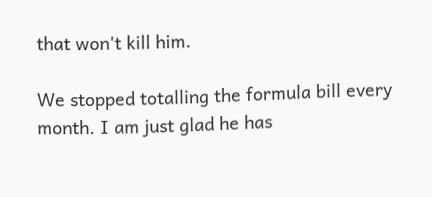that won't kill him.

We stopped totalling the formula bill every month. I am just glad he has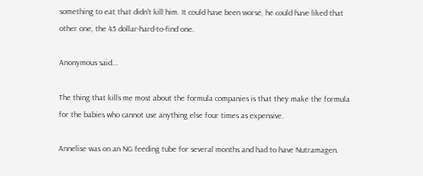something to eat that didn't kill him. It could have been worse, he could have liked that other one, the 45 dollar-hard-to-find one.

Anonymous said...

The thing that kills me most about the formula companies is that they make the formula for the babies who cannot use anything else four times as expensive.

Annelise was on an NG feeding tube for several months and had to have Nutramagen.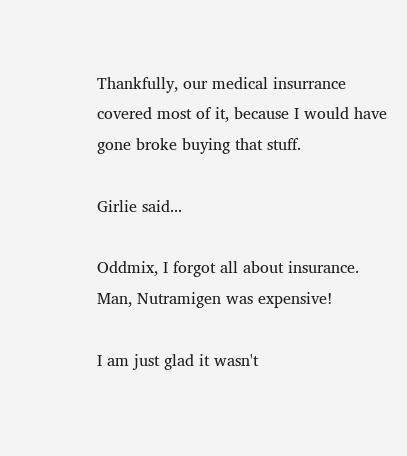Thankfully, our medical insurrance covered most of it, because I would have gone broke buying that stuff.

Girlie said...

Oddmix, I forgot all about insurance. Man, Nutramigen was expensive!

I am just glad it wasn't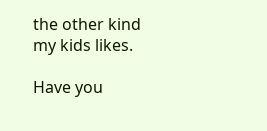the other kind my kids likes.

Have you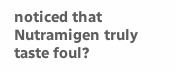noticed that Nutramigen truly taste foul?